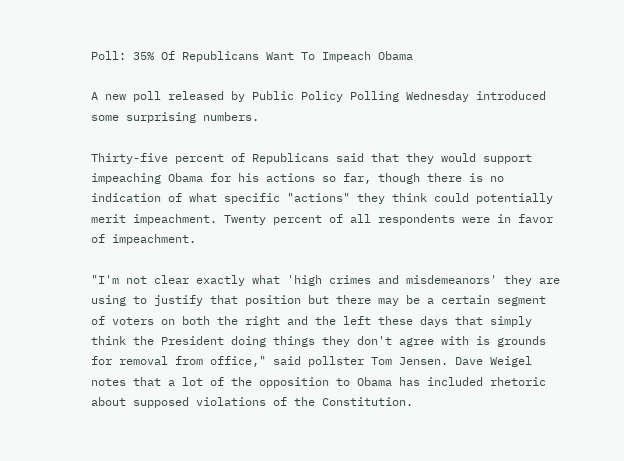Poll: 35% Of Republicans Want To Impeach Obama

A new poll released by Public Policy Polling Wednesday introduced some surprising numbers.

Thirty-five percent of Republicans said that they would support impeaching Obama for his actions so far, though there is no indication of what specific "actions" they think could potentially merit impeachment. Twenty percent of all respondents were in favor of impeachment.

"I'm not clear exactly what 'high crimes and misdemeanors' they are using to justify that position but there may be a certain segment of voters on both the right and the left these days that simply think the President doing things they don't agree with is grounds for removal from office," said pollster Tom Jensen. Dave Weigel notes that a lot of the opposition to Obama has included rhetoric about supposed violations of the Constitution.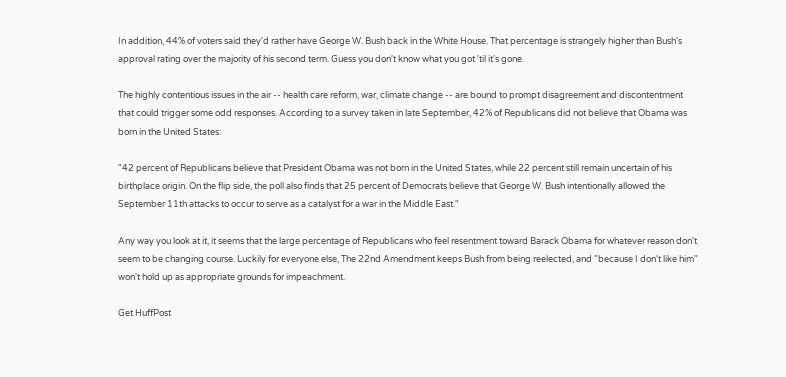In addition, 44% of voters said they'd rather have George W. Bush back in the White House. That percentage is strangely higher than Bush's approval rating over the majority of his second term. Guess you don't know what you got 'til it's gone.

The highly contentious issues in the air -- health care reform, war, climate change -- are bound to prompt disagreement and discontentment that could trigger some odd responses. According to a survey taken in late September, 42% of Republicans did not believe that Obama was born in the United States:

"42 percent of Republicans believe that President Obama was not born in the United States, while 22 percent still remain uncertain of his birthplace origin. On the flip side, the poll also finds that 25 percent of Democrats believe that George W. Bush intentionally allowed the September 11th attacks to occur to serve as a catalyst for a war in the Middle East."

Any way you look at it, it seems that the large percentage of Republicans who feel resentment toward Barack Obama for whatever reason don't seem to be changing course. Luckily for everyone else, The 22nd Amendment keeps Bush from being reelected, and "because I don't like him" won't hold up as appropriate grounds for impeachment.

Get HuffPost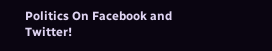Politics On Facebook and Twitter!